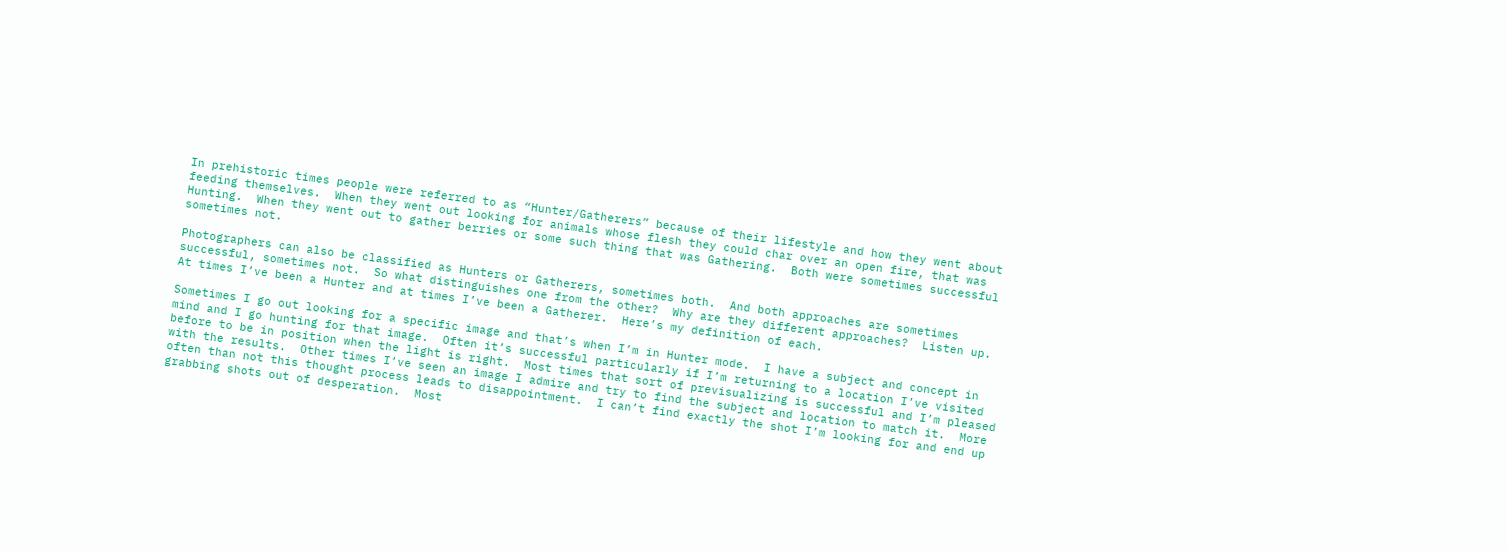In prehistoric times people were referred to as “Hunter/Gatherers” because of their lifestyle and how they went about feeding themselves.  When they went out looking for animals whose flesh they could char over an open fire, that was Hunting.  When they went out to gather berries or some such thing that was Gathering.  Both were sometimes successful sometimes not.

Photographers can also be classified as Hunters or Gatherers, sometimes both.  And both approaches are sometimes successful, sometimes not.  So what distinguishes one from the other?  Why are they different approaches?  Listen up.  At times I’ve been a Hunter and at times I’ve been a Gatherer.  Here’s my definition of each.

Sometimes I go out looking for a specific image and that’s when I’m in Hunter mode.  I have a subject and concept in mind and I go hunting for that image.  Often it’s successful particularly if I’m returning to a location I’ve visited before to be in position when the light is right.  Most times that sort of previsualizing is successful and I’m pleased with the results.  Other times I’ve seen an image I admire and try to find the subject and location to match it.  More often than not this thought process leads to disappointment.  I can’t find exactly the shot I’m looking for and end up grabbing shots out of desperation.  Most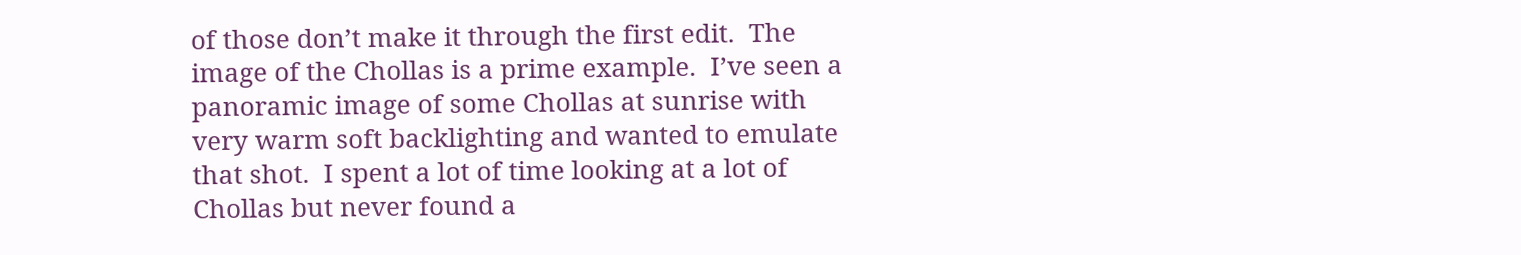of those don’t make it through the first edit.  The image of the Chollas is a prime example.  I’ve seen a panoramic image of some Chollas at sunrise with very warm soft backlighting and wanted to emulate that shot.  I spent a lot of time looking at a lot of Chollas but never found a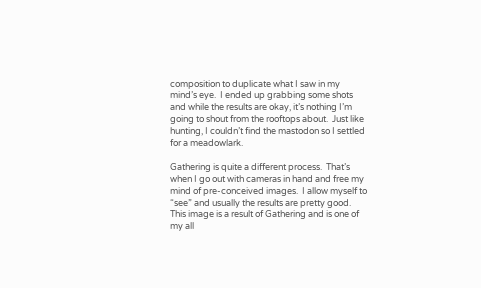composition to duplicate what I saw in my mind’s eye.  I ended up grabbing some shots and while the results are okay, it’s nothing I’m going to shout from the rooftops about.  Just like hunting, I couldn’t find the mastodon so I settled for a meadowlark.

Gathering is quite a different process.  That’s when I go out with cameras in hand and free my mind of pre-conceived images.  I allow myself to “see” and usually the results are pretty good.  This image is a result of Gathering and is one of my all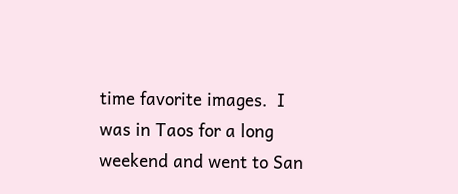time favorite images.  I was in Taos for a long weekend and went to San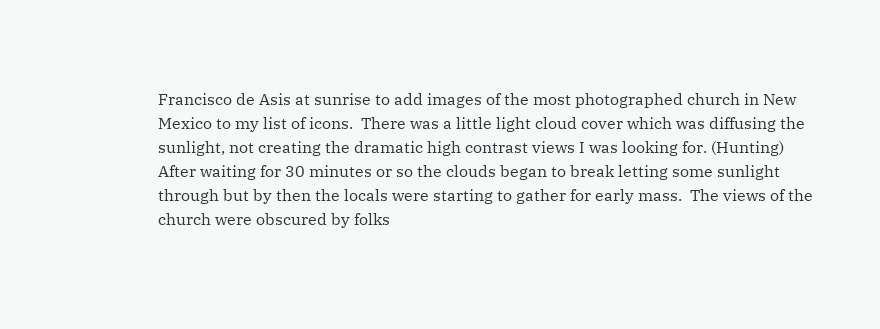Francisco de Asis at sunrise to add images of the most photographed church in New Mexico to my list of icons.  There was a little light cloud cover which was diffusing the sunlight, not creating the dramatic high contrast views I was looking for. (Hunting)  After waiting for 30 minutes or so the clouds began to break letting some sunlight through but by then the locals were starting to gather for early mass.  The views of the church were obscured by folks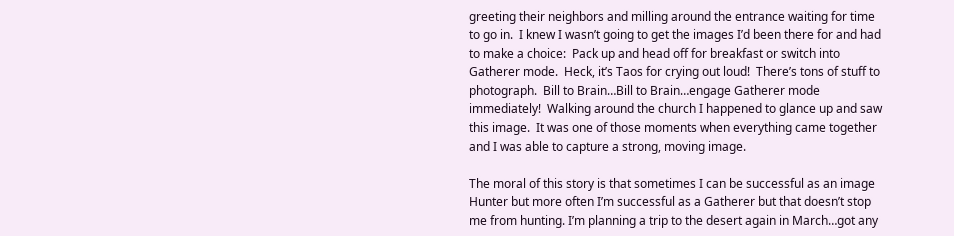greeting their neighbors and milling around the entrance waiting for time to go in.  I knew I wasn’t going to get the images I’d been there for and had to make a choice:  Pack up and head off for breakfast or switch into Gatherer mode.  Heck, it’s Taos for crying out loud!  There’s tons of stuff to photograph.  Bill to Brain…Bill to Brain…engage Gatherer mode immediately!  Walking around the church I happened to glance up and saw this image.  It was one of those moments when everything came together and I was able to capture a strong, moving image.

The moral of this story is that sometimes I can be successful as an image Hunter but more often I’m successful as a Gatherer but that doesn’t stop me from hunting. I’m planning a trip to the desert again in March…got any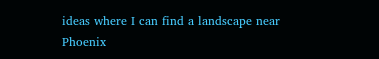ideas where I can find a landscape near Phoenix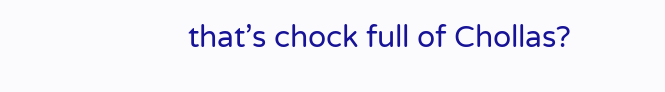that’s chock full of Chollas?